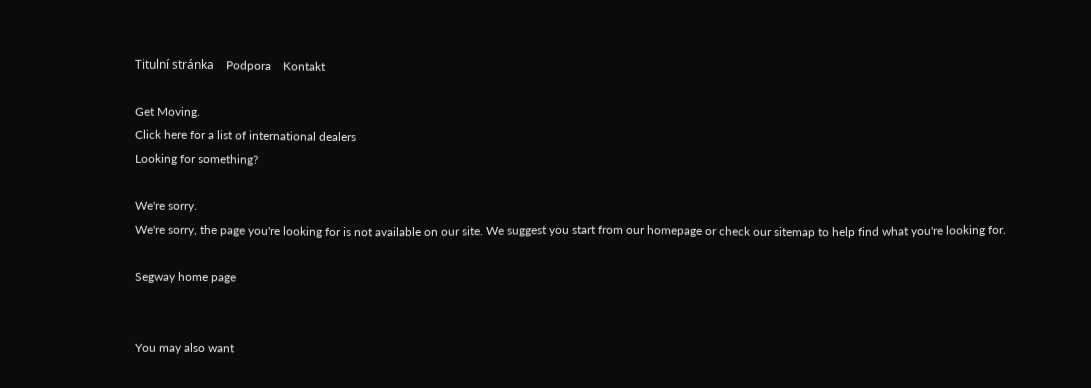Titulní stránka    Podpora    Kontakt

Get Moving.
Click here for a list of international dealers
Looking for something?

We're sorry.
We're sorry, the page you're looking for is not available on our site. We suggest you start from our homepage or check our sitemap to help find what you're looking for.

Segway home page


You may also want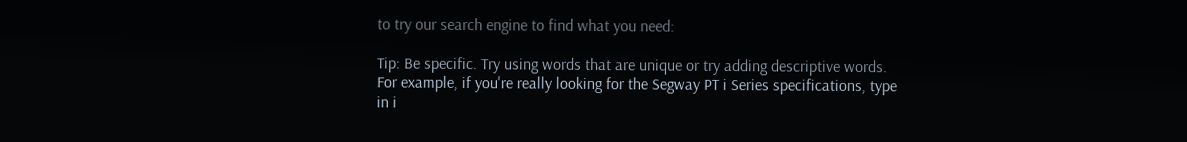to try our search engine to find what you need:

Tip: Be specific. Try using words that are unique or try adding descriptive words. For example, if you're really looking for the Segway PT i Series specifications, type in i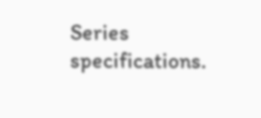Series specifications.